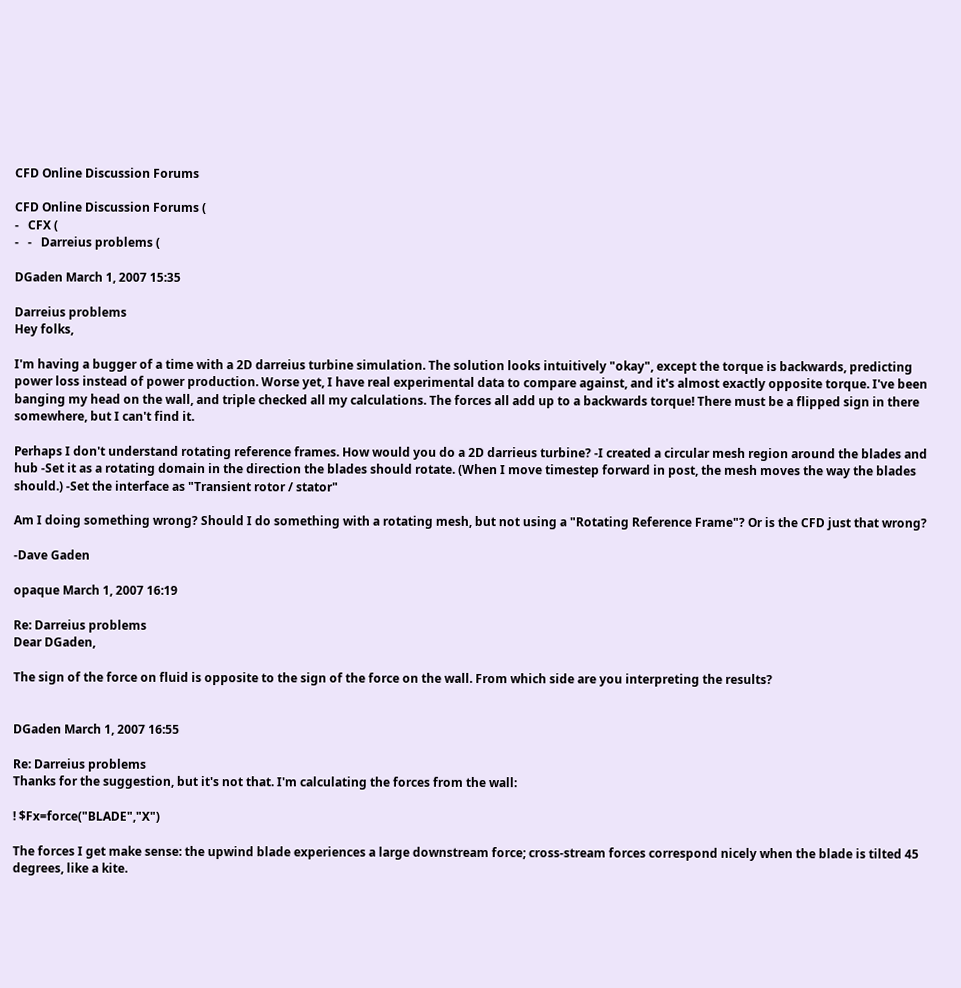CFD Online Discussion Forums

CFD Online Discussion Forums (
-   CFX (
-   -   Darreius problems (

DGaden March 1, 2007 15:35

Darreius problems
Hey folks,

I'm having a bugger of a time with a 2D darreius turbine simulation. The solution looks intuitively "okay", except the torque is backwards, predicting power loss instead of power production. Worse yet, I have real experimental data to compare against, and it's almost exactly opposite torque. I've been banging my head on the wall, and triple checked all my calculations. The forces all add up to a backwards torque! There must be a flipped sign in there somewhere, but I can't find it.

Perhaps I don't understand rotating reference frames. How would you do a 2D darrieus turbine? -I created a circular mesh region around the blades and hub -Set it as a rotating domain in the direction the blades should rotate. (When I move timestep forward in post, the mesh moves the way the blades should.) -Set the interface as "Transient rotor / stator"

Am I doing something wrong? Should I do something with a rotating mesh, but not using a "Rotating Reference Frame"? Or is the CFD just that wrong?

-Dave Gaden

opaque March 1, 2007 16:19

Re: Darreius problems
Dear DGaden,

The sign of the force on fluid is opposite to the sign of the force on the wall. From which side are you interpreting the results?


DGaden March 1, 2007 16:55

Re: Darreius problems
Thanks for the suggestion, but it's not that. I'm calculating the forces from the wall:

! $Fx=force("BLADE","X")

The forces I get make sense: the upwind blade experiences a large downstream force; cross-stream forces correspond nicely when the blade is tilted 45 degrees, like a kite.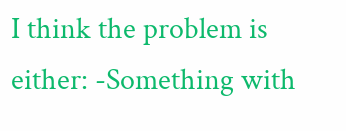I think the problem is either: -Something with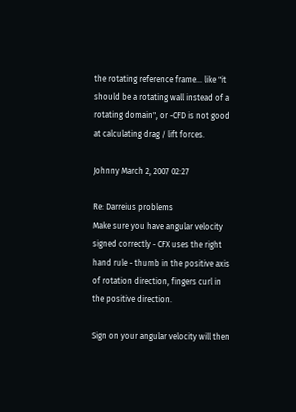the rotating reference frame... like "it should be a rotating wall instead of a rotating domain", or -CFD is not good at calculating drag / lift forces.

Johnny March 2, 2007 02:27

Re: Darreius problems
Make sure you have angular velocity signed correctly - CFX uses the right hand rule - thumb in the positive axis of rotation direction, fingers curl in the positive direction.

Sign on your angular velocity will then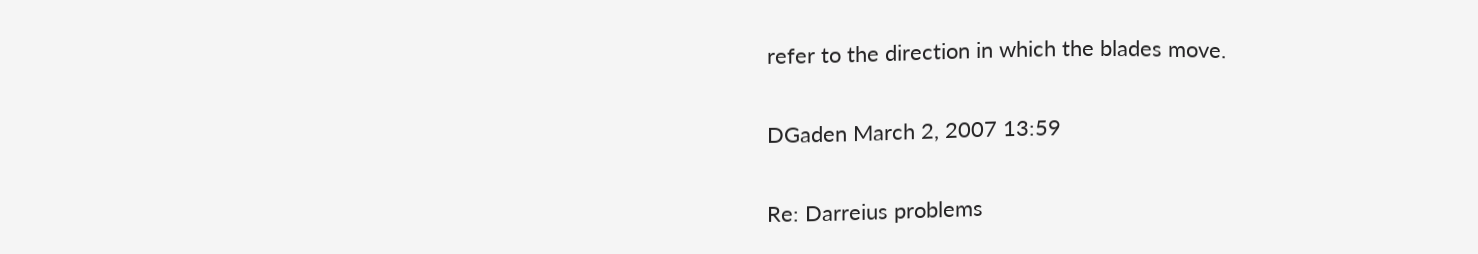refer to the direction in which the blades move.

DGaden March 2, 2007 13:59

Re: Darreius problems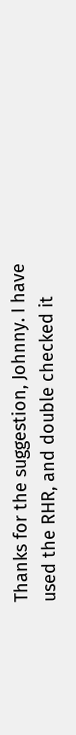Thanks for the suggestion, Johnny. I have used the RHR, and double checked it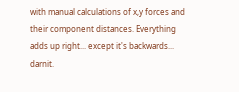with manual calculations of x,y forces and their component distances. Everything adds up right... except it's backwards... darnit.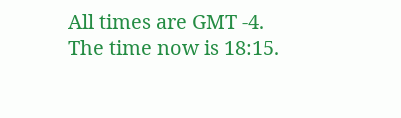All times are GMT -4. The time now is 18:15.